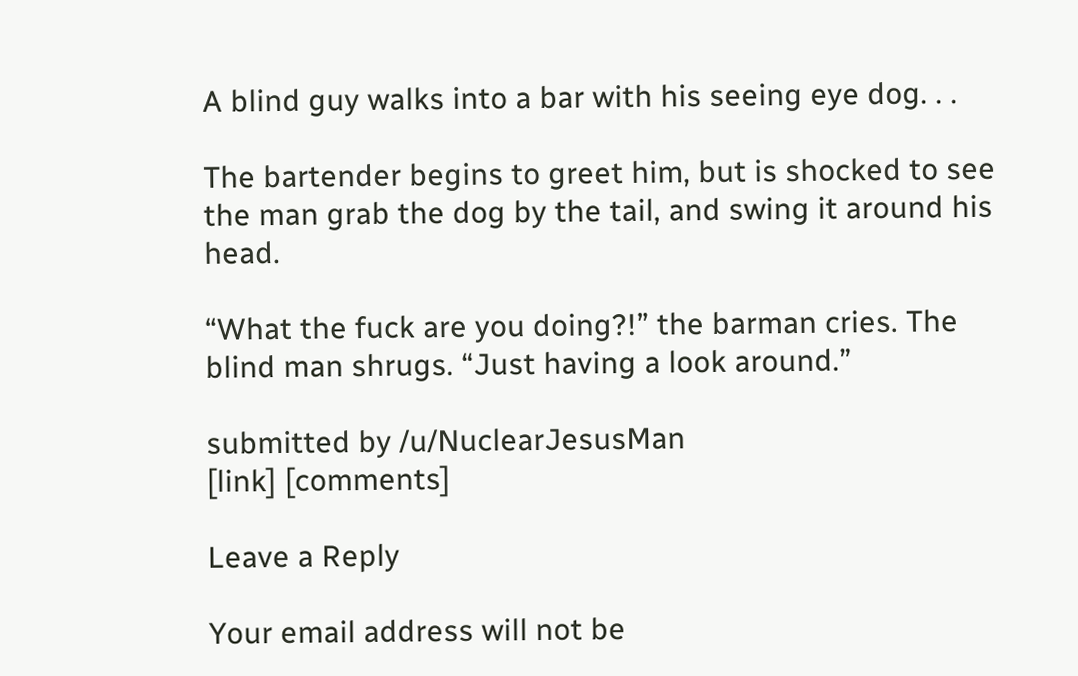A blind guy walks into a bar with his seeing eye dog. . .

The bartender begins to greet him, but is shocked to see the man grab the dog by the tail, and swing it around his head.

“What the fuck are you doing?!” the barman cries. The blind man shrugs. “Just having a look around.”

submitted by /u/NuclearJesusMan
[link] [comments]

Leave a Reply

Your email address will not be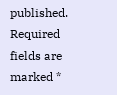published. Required fields are marked *